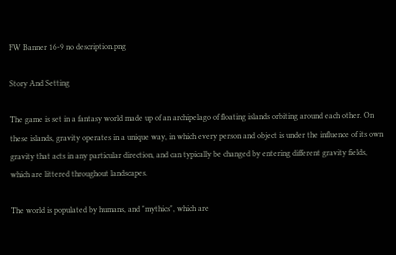FW Banner 16-9 no description.png

Story And Setting

The game is set in a fantasy world made up of an archipelago of floating islands orbiting around each other. On these islands, gravity operates in a unique way, in which every person and object is under the influence of its own gravity that acts in any particular direction, and can typically be changed by entering different gravity fields, which are littered throughout landscapes.

The world is populated by humans, and "mythics", which are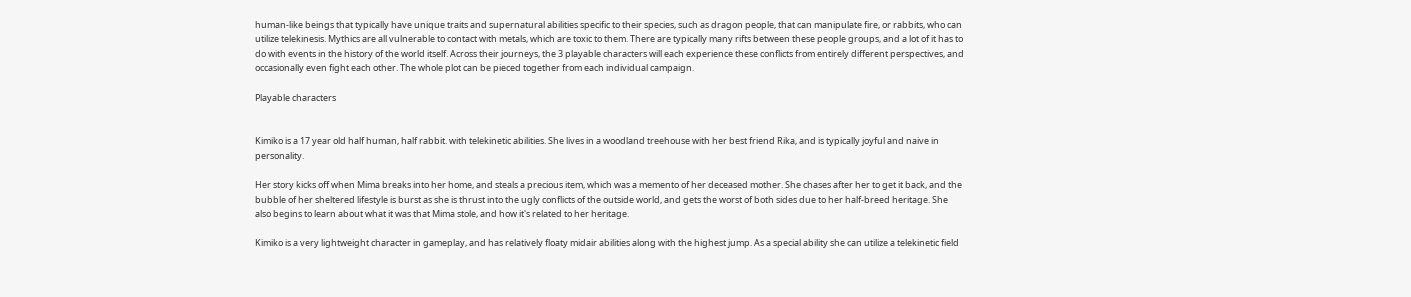human-like beings that typically have unique traits and supernatural abilities specific to their species, such as dragon people, that can manipulate fire, or rabbits, who can utilize telekinesis. Mythics are all vulnerable to contact with metals, which are toxic to them. There are typically many rifts between these people groups, and a lot of it has to do with events in the history of the world itself. Across their journeys, the 3 playable characters will each experience these conflicts from entirely different perspectives, and occasionally even fight each other. The whole plot can be pieced together from each individual campaign.

Playable characters


Kimiko is a 17 year old half human, half rabbit. with telekinetic abilities. She lives in a woodland treehouse with her best friend Rika, and is typically joyful and naive in personality.

Her story kicks off when Mima breaks into her home, and steals a precious item, which was a memento of her deceased mother. She chases after her to get it back, and the bubble of her sheltered lifestyle is burst as she is thrust into the ugly conflicts of the outside world, and gets the worst of both sides due to her half-breed heritage. She also begins to learn about what it was that Mima stole, and how it's related to her heritage.

Kimiko is a very lightweight character in gameplay, and has relatively floaty midair abilities along with the highest jump. As a special ability she can utilize a telekinetic field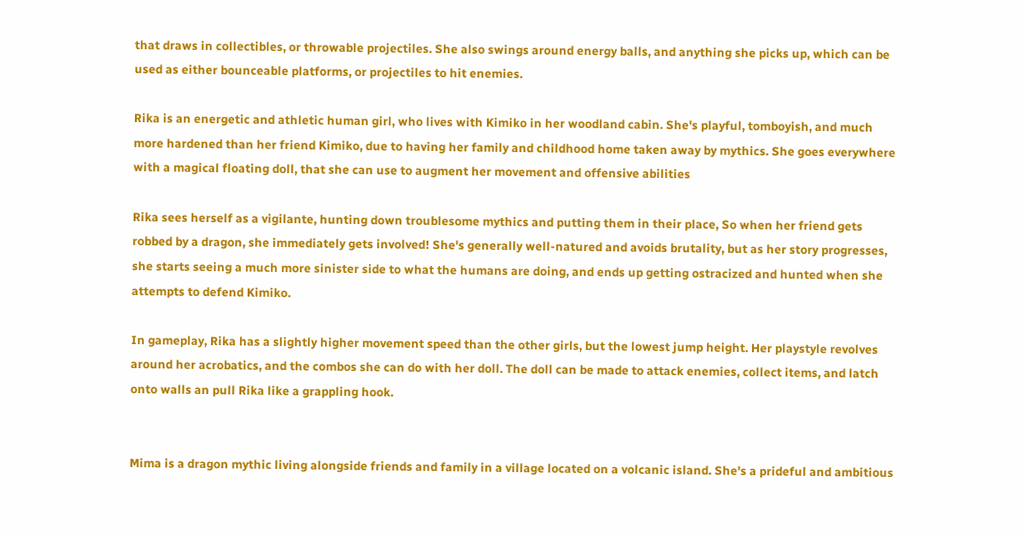that draws in collectibles, or throwable projectiles. She also swings around energy balls, and anything she picks up, which can be used as either bounceable platforms, or projectiles to hit enemies.

Rika is an energetic and athletic human girl, who lives with Kimiko in her woodland cabin. She's playful, tomboyish, and much more hardened than her friend Kimiko, due to having her family and childhood home taken away by mythics. She goes everywhere with a magical floating doll, that she can use to augment her movement and offensive abilities

Rika sees herself as a vigilante, hunting down troublesome mythics and putting them in their place, So when her friend gets robbed by a dragon, she immediately gets involved! She's generally well-natured and avoids brutality, but as her story progresses, she starts seeing a much more sinister side to what the humans are doing, and ends up getting ostracized and hunted when she attempts to defend Kimiko.

In gameplay, Rika has a slightly higher movement speed than the other girls, but the lowest jump height. Her playstyle revolves around her acrobatics, and the combos she can do with her doll. The doll can be made to attack enemies, collect items, and latch onto walls an pull Rika like a grappling hook.


Mima is a dragon mythic living alongside friends and family in a village located on a volcanic island. She's a prideful and ambitious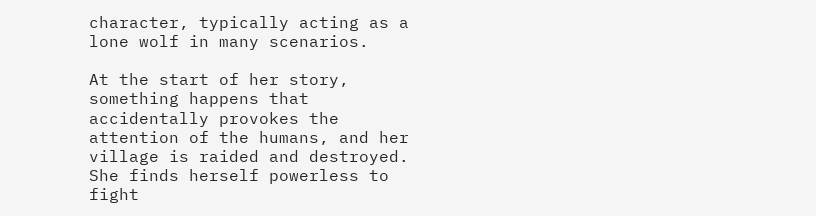character, typically acting as a lone wolf in many scenarios.

At the start of her story, something happens that accidentally provokes the attention of the humans, and her village is raided and destroyed. She finds herself powerless to fight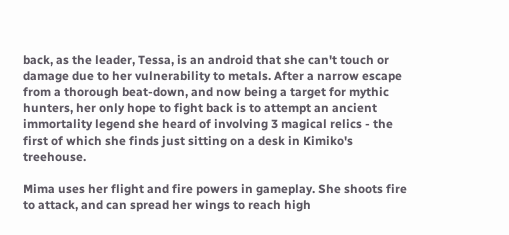back, as the leader, Tessa, is an android that she can't touch or damage due to her vulnerability to metals. After a narrow escape from a thorough beat-down, and now being a target for mythic hunters, her only hope to fight back is to attempt an ancient immortality legend she heard of involving 3 magical relics - the first of which she finds just sitting on a desk in Kimiko's treehouse.

Mima uses her flight and fire powers in gameplay. She shoots fire to attack, and can spread her wings to reach high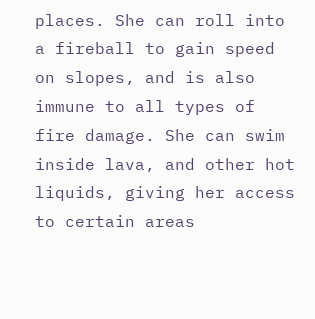places. She can roll into a fireball to gain speed on slopes, and is also immune to all types of fire damage. She can swim inside lava, and other hot liquids, giving her access to certain areas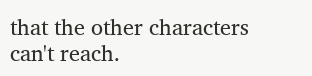that the other characters can't reach.